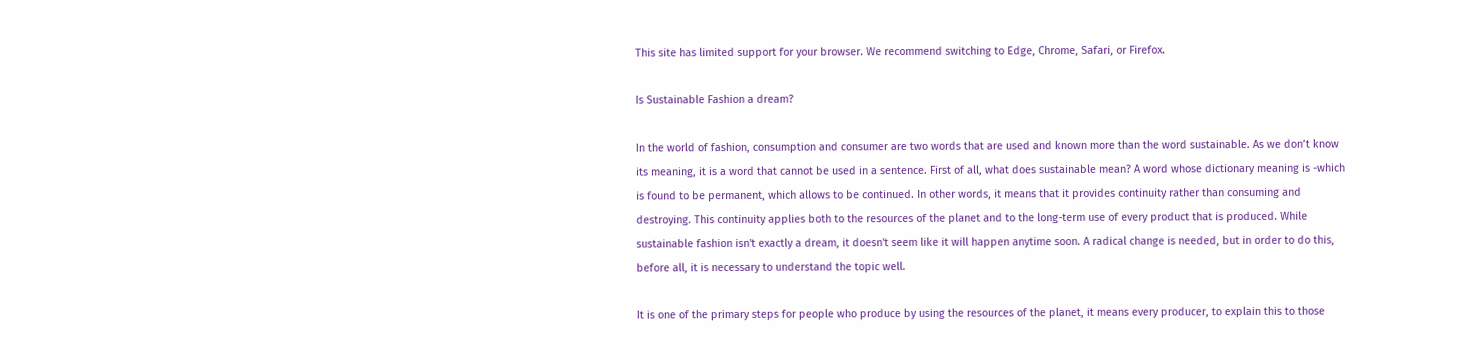This site has limited support for your browser. We recommend switching to Edge, Chrome, Safari, or Firefox.

Is Sustainable Fashion a dream?

In the world of fashion, consumption and consumer are two words that are used and known more than the word sustainable. As we don’t know its meaning, it is a word that cannot be used in a sentence. First of all, what does sustainable mean? A word whose dictionary meaning is -which is found to be permanent, which allows to be continued. In other words, it means that it provides continuity rather than consuming and destroying. This continuity applies both to the resources of the planet and to the long-term use of every product that is produced. While sustainable fashion isn't exactly a dream, it doesn't seem like it will happen anytime soon. A radical change is needed, but in order to do this, before all, it is necessary to understand the topic well.

It is one of the primary steps for people who produce by using the resources of the planet, it means every producer, to explain this to those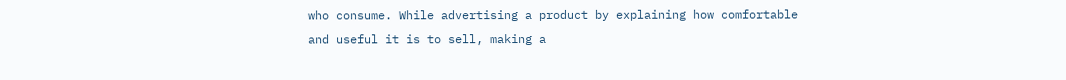who consume. While advertising a product by explaining how comfortable and useful it is to sell, making a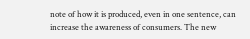note of how it is produced, even in one sentence, can increase the awareness of consumers. The new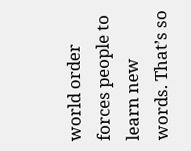world order forces people to learn new words. That’s so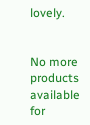lovely.


No more products available for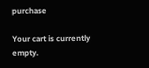purchase

Your cart is currently empty.